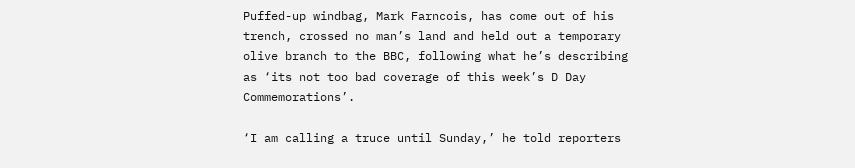Puffed-up windbag, Mark Farncois, has come out of his trench, crossed no man’s land and held out a temporary olive branch to the BBC, following what he’s describing as ‘its not too bad coverage of this week’s D Day Commemorations’.

‘I am calling a truce until Sunday,’ he told reporters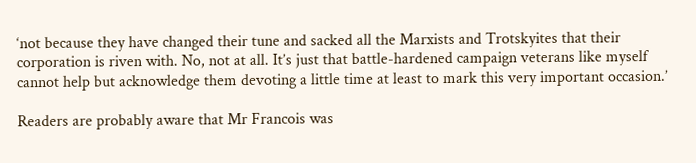‘not because they have changed their tune and sacked all the Marxists and Trotskyites that their corporation is riven with. No, not at all. It’s just that battle-hardened campaign veterans like myself cannot help but acknowledge them devoting a little time at least to mark this very important occasion.’

Readers are probably aware that Mr Francois was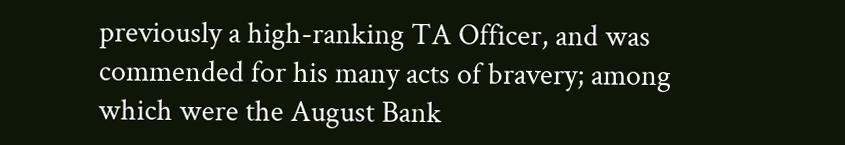previously a high-ranking TA Officer, and was commended for his many acts of bravery; among which were the August Bank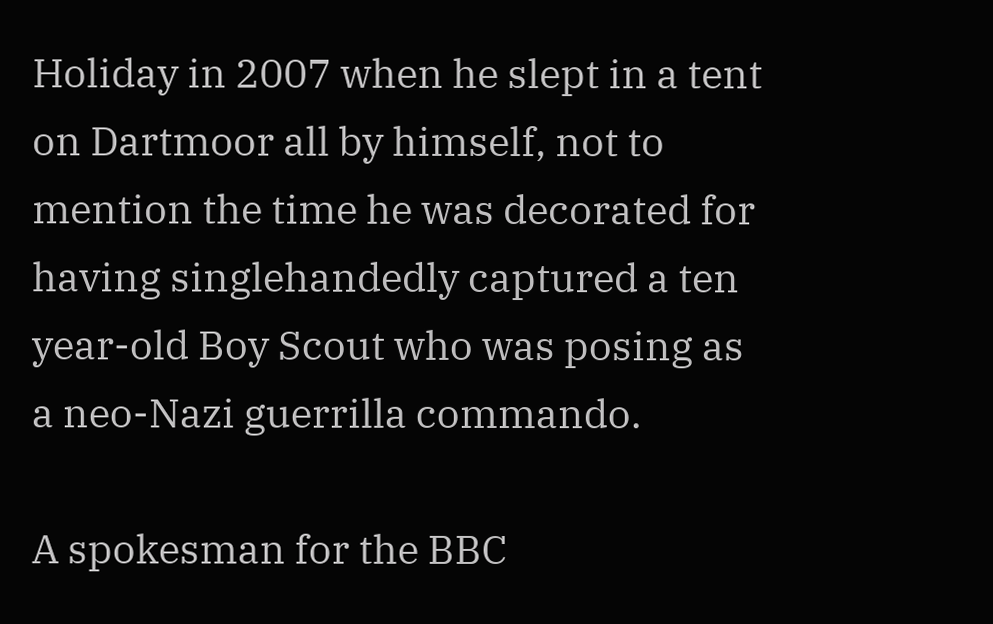Holiday in 2007 when he slept in a tent on Dartmoor all by himself, not to mention the time he was decorated for having singlehandedly captured a ten year-old Boy Scout who was posing as a neo-Nazi guerrilla commando.

A spokesman for the BBC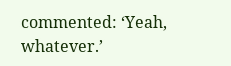commented: ‘Yeah, whatever.’